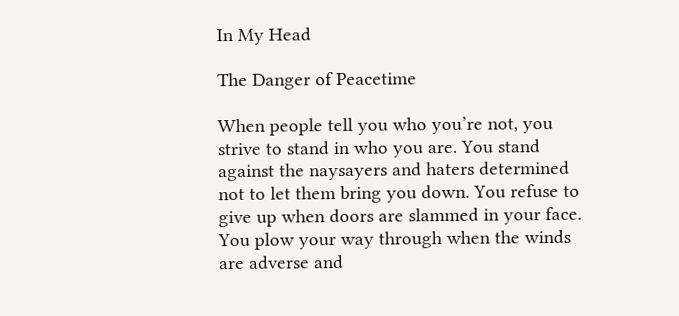In My Head

The Danger of Peacetime

When people tell you who you’re not, you strive to stand in who you are. You stand against the naysayers and haters determined not to let them bring you down. You refuse to give up when doors are slammed in your face. You plow your way through when the winds are adverse and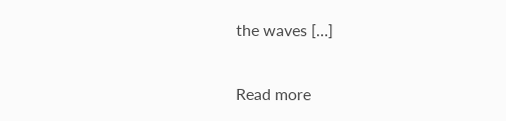the waves […]

Read more